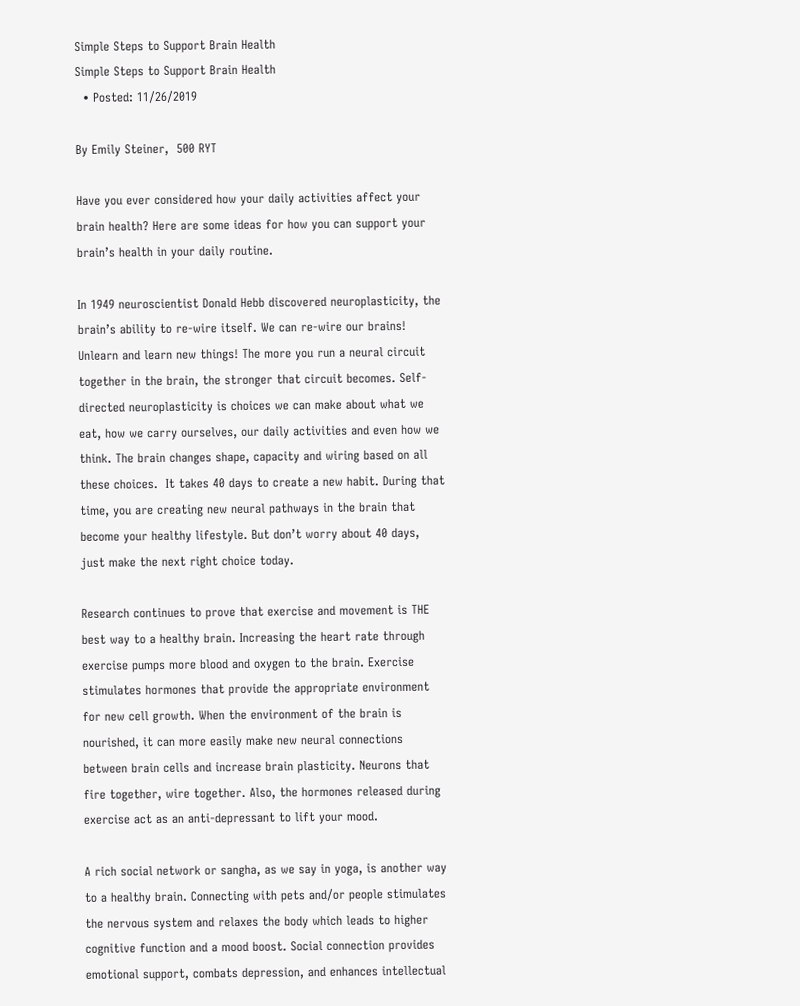Simple Steps to Support Brain Health
Simple Steps to Support Brain Health
  • Posted: 11/26/2019

By Emily Steiner,  500 RYT

Have you ever considered how your daily activities affect your brain health? Here are some ideas for how you can support your brain’s health in your daily routine.

In 1949 neuroscientist Donald Hebb discovered neuroplasticity, the brain’s ability to re-wire itself. We can re-wire our brains! Unlearn and learn new things! The more you run a neural circuit together in the brain, the stronger that circuit becomes. Self-directed neuroplasticity is choices we can make about what we eat, how we carry ourselves, our daily activities and even how we think. The brain changes shape, capacity and wiring based on all these choices.  It takes 40 days to create a new habit. During that time, you are creating new neural pathways in the brain that become your healthy lifestyle. But don’t worry about 40 days, just make the next right choice today.

Research continues to prove that exercise and movement is THE best way to a healthy brain. Increasing the heart rate through exercise pumps more blood and oxygen to the brain. Exercise stimulates hormones that provide the appropriate environment for new cell growth. When the environment of the brain is nourished, it can more easily make new neural connections between brain cells and increase brain plasticity. Neurons that fire together, wire together. Also, the hormones released during exercise act as an anti-depressant to lift your mood.

A rich social network or sangha, as we say in yoga, is another way to a healthy brain. Connecting with pets and/or people stimulates the nervous system and relaxes the body which leads to higher cognitive function and a mood boost. Social connection provides emotional support, combats depression, and enhances intellectual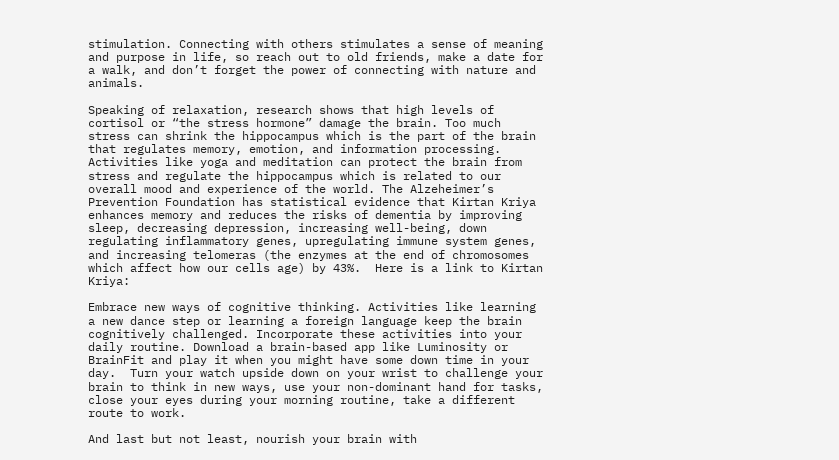stimulation. Connecting with others stimulates a sense of meaning and purpose in life, so reach out to old friends, make a date for a walk, and don’t forget the power of connecting with nature and animals.

Speaking of relaxation, research shows that high levels of cortisol or “the stress hormone” damage the brain. Too much stress can shrink the hippocampus which is the part of the brain that regulates memory, emotion, and information processing. Activities like yoga and meditation can protect the brain from stress and regulate the hippocampus which is related to our overall mood and experience of the world. The Alzeheimer’s Prevention Foundation has statistical evidence that Kirtan Kriya enhances memory and reduces the risks of dementia by improving sleep, decreasing depression, increasing well-being, down regulating inflammatory genes, upregulating immune system genes, and increasing telomeras (the enzymes at the end of chromosomes which affect how our cells age) by 43%.  Here is a link to Kirtan Kriya:

Embrace new ways of cognitive thinking. Activities like learning a new dance step or learning a foreign language keep the brain cognitively challenged. Incorporate these activities into your daily routine. Download a brain-based app like Luminosity or BrainFit and play it when you might have some down time in your day.  Turn your watch upside down on your wrist to challenge your brain to think in new ways, use your non-dominant hand for tasks, close your eyes during your morning routine, take a different route to work.

And last but not least, nourish your brain with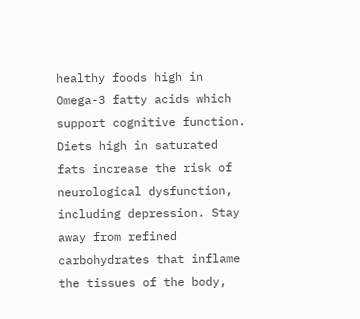healthy foods high in Omega-3 fatty acids which support cognitive function. Diets high in saturated fats increase the risk of neurological dysfunction, including depression. Stay away from refined carbohydrates that inflame the tissues of the body,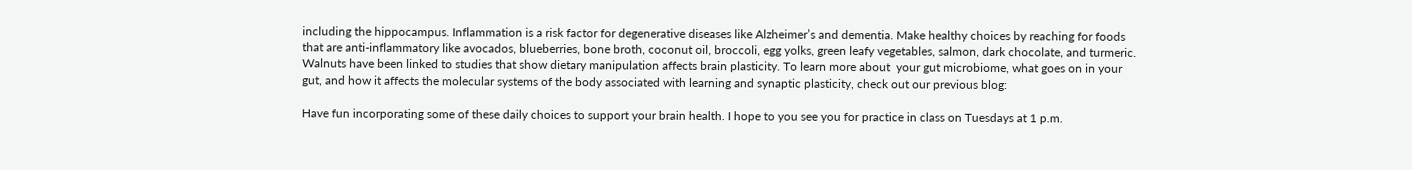including the hippocampus. Inflammation is a risk factor for degenerative diseases like Alzheimer’s and dementia. Make healthy choices by reaching for foods that are anti-inflammatory like avocados, blueberries, bone broth, coconut oil, broccoli, egg yolks, green leafy vegetables, salmon, dark chocolate, and turmeric. Walnuts have been linked to studies that show dietary manipulation affects brain plasticity. To learn more about  your gut microbiome, what goes on in your gut, and how it affects the molecular systems of the body associated with learning and synaptic plasticity, check out our previous blog:

Have fun incorporating some of these daily choices to support your brain health. I hope to you see you for practice in class on Tuesdays at 1 p.m.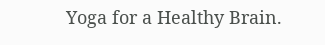Yoga for a Healthy Brain.